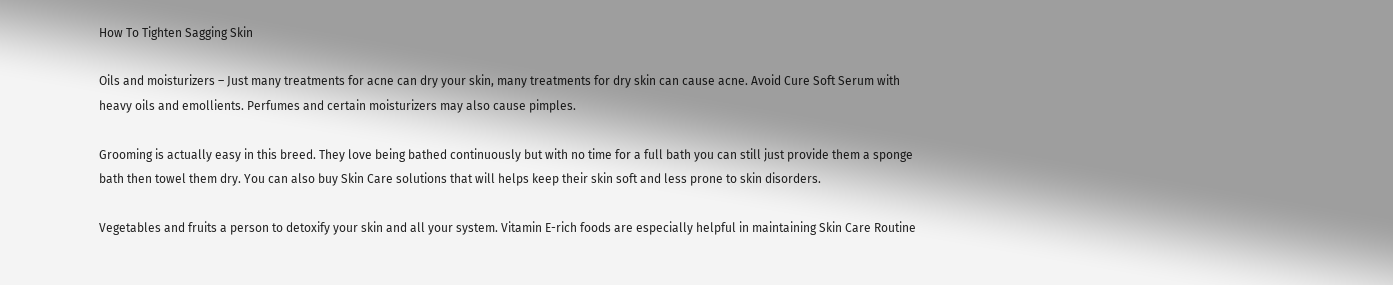How To Tighten Sagging Skin

Oils and moisturizers – Just many treatments for acne can dry your skin, many treatments for dry skin can cause acne. Avoid Cure Soft Serum with heavy oils and emollients. Perfumes and certain moisturizers may also cause pimples.

Grooming is actually easy in this breed. They love being bathed continuously but with no time for a full bath you can still just provide them a sponge bath then towel them dry. You can also buy Skin Care solutions that will helps keep their skin soft and less prone to skin disorders.

Vegetables and fruits a person to detoxify your skin and all your system. Vitamin E-rich foods are especially helpful in maintaining Skin Care Routine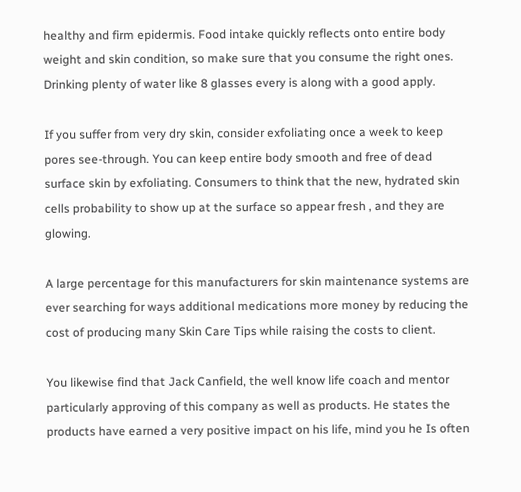healthy and firm epidermis. Food intake quickly reflects onto entire body weight and skin condition, so make sure that you consume the right ones. Drinking plenty of water like 8 glasses every is along with a good apply.

If you suffer from very dry skin, consider exfoliating once a week to keep pores see-through. You can keep entire body smooth and free of dead surface skin by exfoliating. Consumers to think that the new, hydrated skin cells probability to show up at the surface so appear fresh , and they are glowing.

A large percentage for this manufacturers for skin maintenance systems are ever searching for ways additional medications more money by reducing the cost of producing many Skin Care Tips while raising the costs to client.

You likewise find that Jack Canfield, the well know life coach and mentor particularly approving of this company as well as products. He states the products have earned a very positive impact on his life, mind you he Is often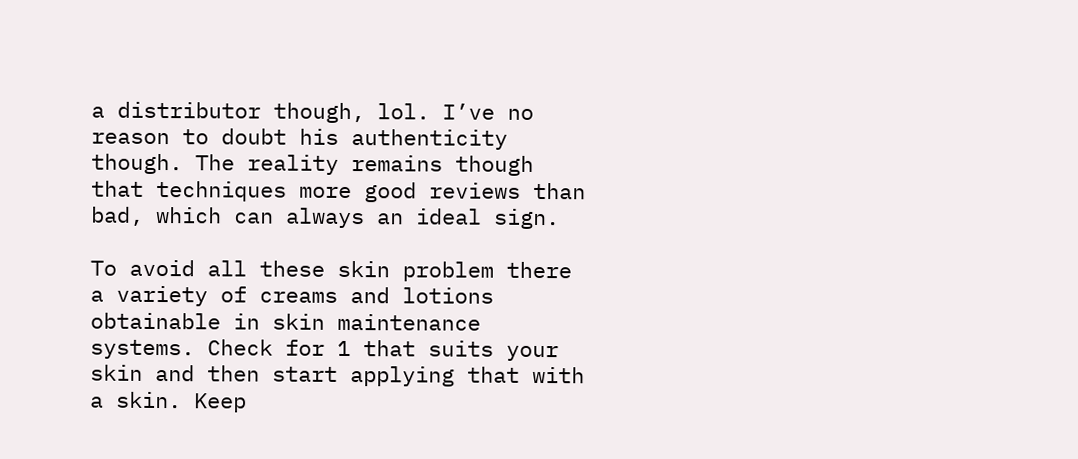a distributor though, lol. I’ve no reason to doubt his authenticity though. The reality remains though that techniques more good reviews than bad, which can always an ideal sign.

To avoid all these skin problem there a variety of creams and lotions obtainable in skin maintenance systems. Check for 1 that suits your skin and then start applying that with a skin. Keep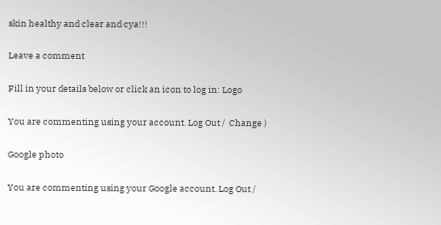skin healthy and clear and cya!!!

Leave a comment

Fill in your details below or click an icon to log in: Logo

You are commenting using your account. Log Out /  Change )

Google photo

You are commenting using your Google account. Log Out /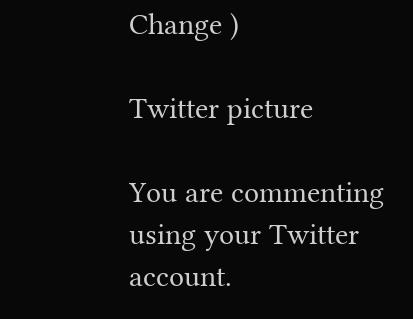Change )

Twitter picture

You are commenting using your Twitter account.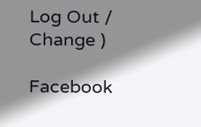Log Out /  Change )

Facebook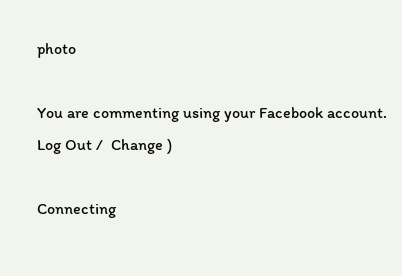photo

You are commenting using your Facebook account. Log Out /  Change )

Connecting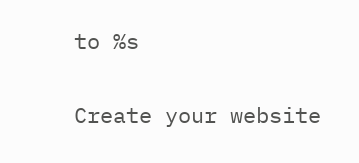to %s

Create your website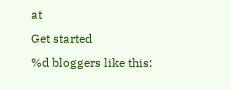at
Get started
%d bloggers like this: